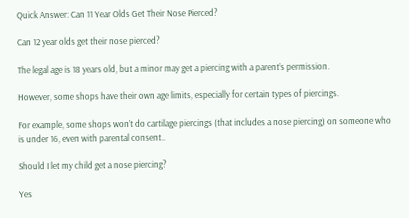Quick Answer: Can 11 Year Olds Get Their Nose Pierced?

Can 12 year olds get their nose pierced?

The legal age is 18 years old, but a minor may get a piercing with a parent’s permission.

However, some shops have their own age limits, especially for certain types of piercings.

For example, some shops won’t do cartilage piercings (that includes a nose piercing) on someone who is under 16, even with parental consent..

Should I let my child get a nose piercing?

Yes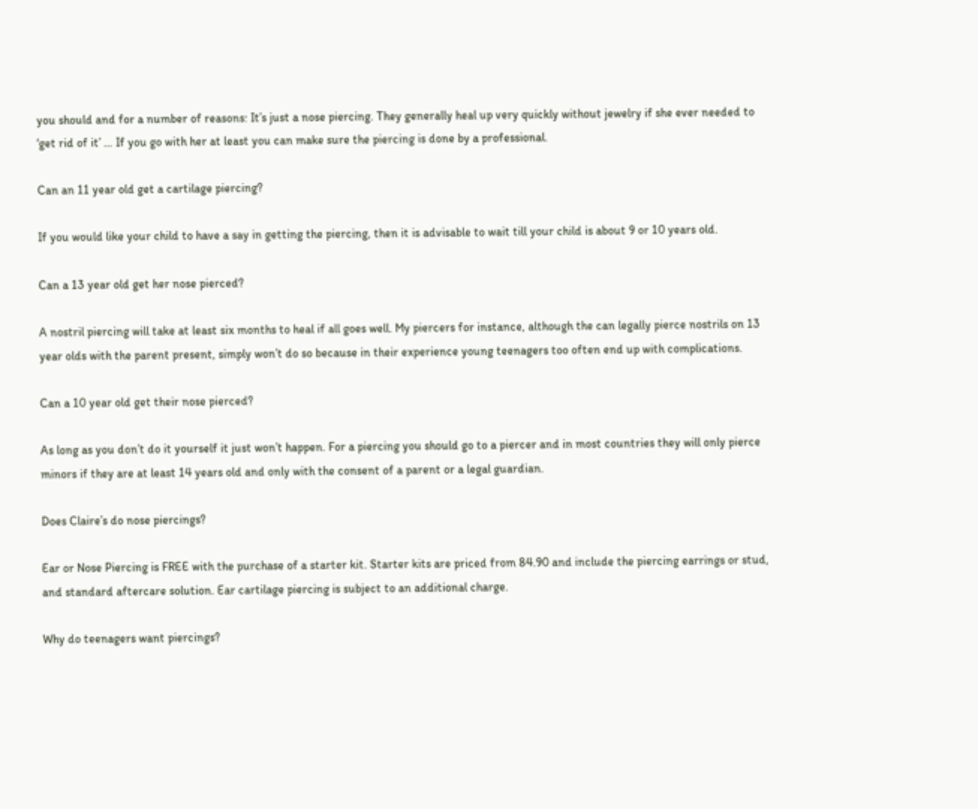you should and for a number of reasons: It’s just a nose piercing. They generally heal up very quickly without jewelry if she ever needed to ‘get rid of it’ … If you go with her at least you can make sure the piercing is done by a professional.

Can an 11 year old get a cartilage piercing?

If you would like your child to have a say in getting the piercing, then it is advisable to wait till your child is about 9 or 10 years old.

Can a 13 year old get her nose pierced?

A nostril piercing will take at least six months to heal if all goes well. My piercers for instance, although the can legally pierce nostrils on 13 year olds with the parent present, simply won’t do so because in their experience young teenagers too often end up with complications.

Can a 10 year old get their nose pierced?

As long as you don’t do it yourself it just won’t happen. For a piercing you should go to a piercer and in most countries they will only pierce minors if they are at least 14 years old and only with the consent of a parent or a legal guardian.

Does Claire’s do nose piercings?

Ear or Nose Piercing is FREE with the purchase of a starter kit. Starter kits are priced from 84.90 and include the piercing earrings or stud, and standard aftercare solution. Ear cartilage piercing is subject to an additional charge.

Why do teenagers want piercings?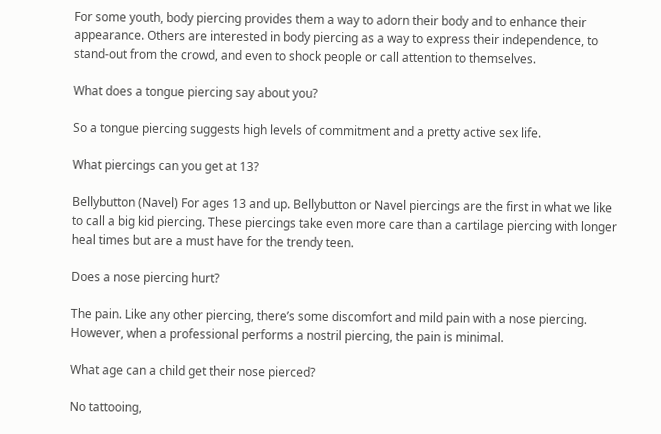For some youth, body piercing provides them a way to adorn their body and to enhance their appearance. Others are interested in body piercing as a way to express their independence, to stand-out from the crowd, and even to shock people or call attention to themselves.

What does a tongue piercing say about you?

So a tongue piercing suggests high levels of commitment and a pretty active sex life.

What piercings can you get at 13?

Bellybutton (Navel) For ages 13 and up. Bellybutton or Navel piercings are the first in what we like to call a big kid piercing. These piercings take even more care than a cartilage piercing with longer heal times but are a must have for the trendy teen.

Does a nose piercing hurt?

The pain. Like any other piercing, there’s some discomfort and mild pain with a nose piercing. However, when a professional performs a nostril piercing, the pain is minimal.

What age can a child get their nose pierced?

No tattooing,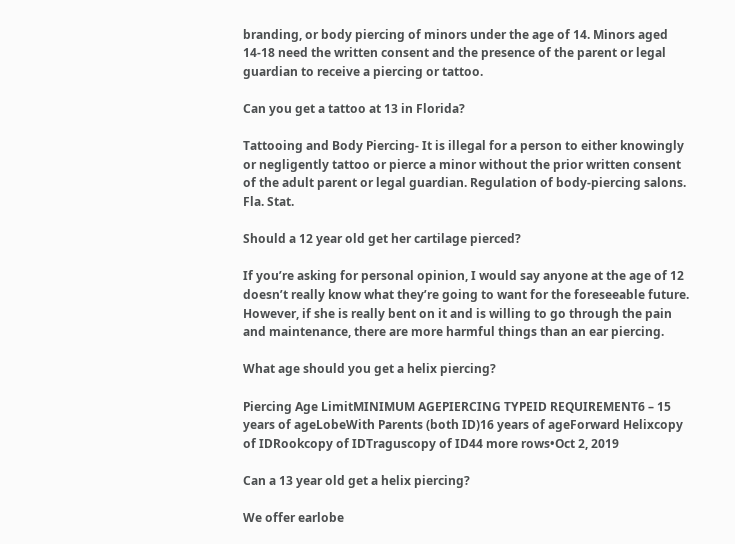branding, or body piercing of minors under the age of 14. Minors aged 14-18 need the written consent and the presence of the parent or legal guardian to receive a piercing or tattoo.

Can you get a tattoo at 13 in Florida?

Tattooing and Body Piercing- It is illegal for a person to either knowingly or negligently tattoo or pierce a minor without the prior written consent of the adult parent or legal guardian. Regulation of body-piercing salons. Fla. Stat.

Should a 12 year old get her cartilage pierced?

If you’re asking for personal opinion, I would say anyone at the age of 12 doesn’t really know what they’re going to want for the foreseeable future. However, if she is really bent on it and is willing to go through the pain and maintenance, there are more harmful things than an ear piercing.

What age should you get a helix piercing?

Piercing Age LimitMINIMUM AGEPIERCING TYPEID REQUIREMENT6 – 15 years of ageLobeWith Parents (both ID)16 years of ageForward Helixcopy of IDRookcopy of IDTraguscopy of ID44 more rows•Oct 2, 2019

Can a 13 year old get a helix piercing?

We offer earlobe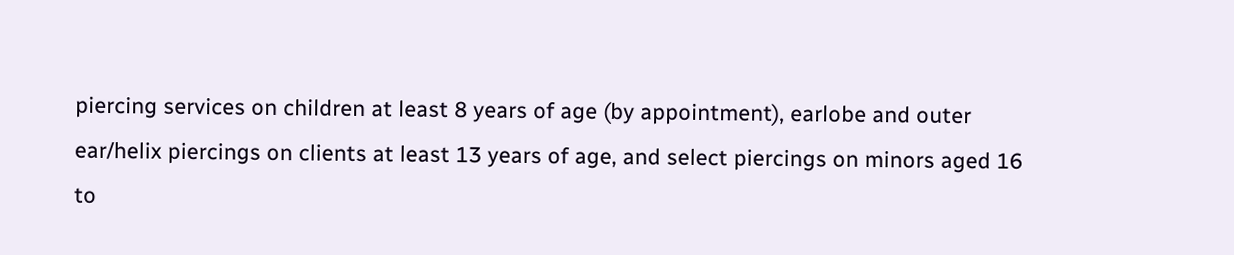piercing services on children at least 8 years of age (by appointment), earlobe and outer ear/helix piercings on clients at least 13 years of age, and select piercings on minors aged 16 to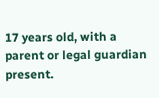17 years old, with a parent or legal guardian present.